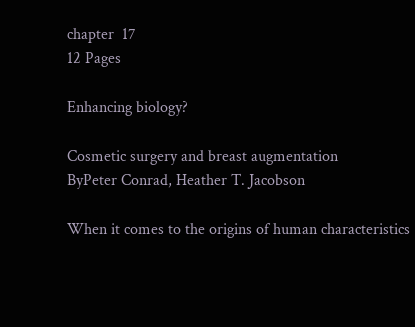chapter  17
12 Pages

Enhancing biology?

Cosmetic surgery and breast augmentation
ByPeter Conrad, Heather T. Jacobson

When it comes to the origins of human characteristics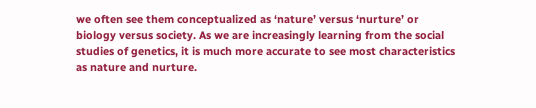we often see them conceptualized as ‘nature’ versus ‘nurture’ or biology versus society. As we are increasingly learning from the social studies of genetics, it is much more accurate to see most characteristics as nature and nurture.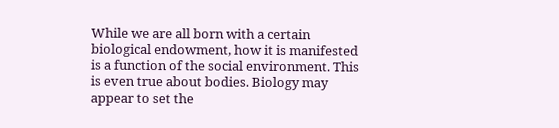While we are all born with a certain biological endowment, how it is manifested is a function of the social environment. This is even true about bodies. Biology may appear to set the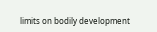limits on bodily development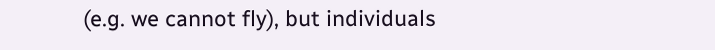(e.g. we cannot fly), but individuals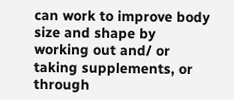can work to improve body size and shape by working out and/ or taking supplements, or through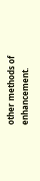other methods of enhancement.